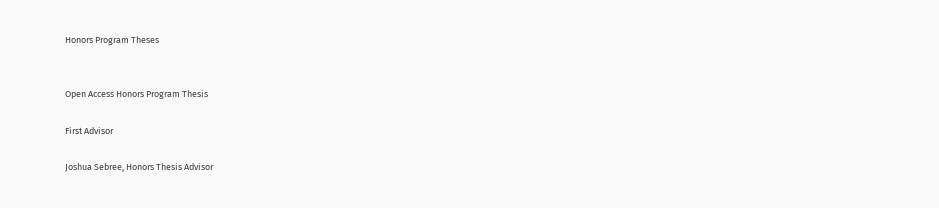Honors Program Theses


Open Access Honors Program Thesis

First Advisor

Joshua Sebree, Honors Thesis Advisor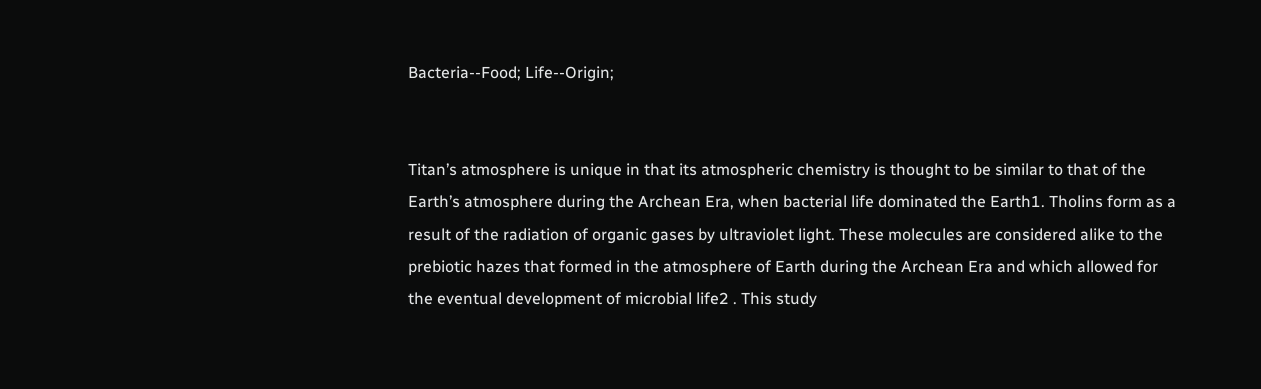Bacteria--Food; Life--Origin;


Titan’s atmosphere is unique in that its atmospheric chemistry is thought to be similar to that of the Earth’s atmosphere during the Archean Era, when bacterial life dominated the Earth1. Tholins form as a result of the radiation of organic gases by ultraviolet light. These molecules are considered alike to the prebiotic hazes that formed in the atmosphere of Earth during the Archean Era and which allowed for the eventual development of microbial life2 . This study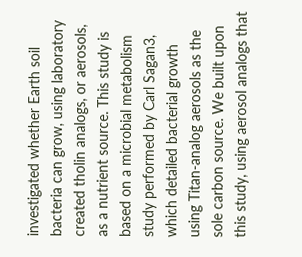investigated whether Earth soil bacteria can grow, using laboratory created tholin analogs, or aerosols, as a nutrient source. This study is based on a microbial metabolism study performed by Carl Sagan3, which detailed bacterial growth using Titan-analog aerosols as the sole carbon source. We built upon this study, using aerosol analogs that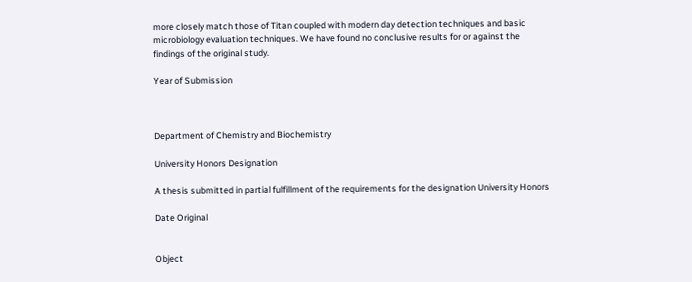more closely match those of Titan coupled with modern day detection techniques and basic microbiology evaluation techniques. We have found no conclusive results for or against the findings of the original study.

Year of Submission



Department of Chemistry and Biochemistry

University Honors Designation

A thesis submitted in partial fulfillment of the requirements for the designation University Honors

Date Original


Object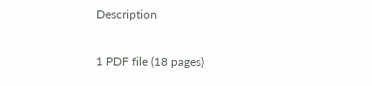Description

1 PDF file (18 pages)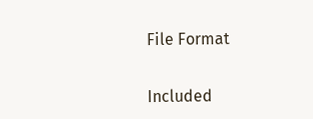File Format


Included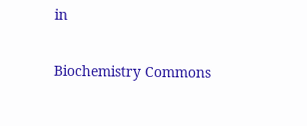in

Biochemistry Commons